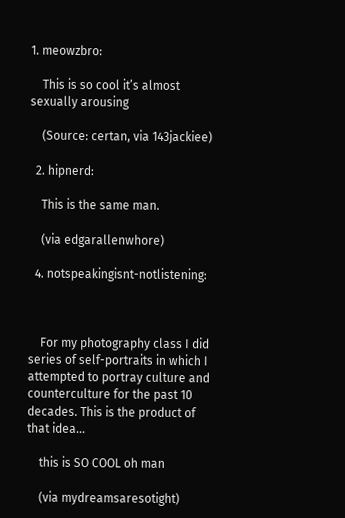1. meowzbro:

    This is so cool it’s almost sexually arousing

    (Source: certan, via 143jackiee)

  2. hipnerd:

    This is the same man.

    (via edgarallenwhore)

  4. notspeakingisnt-notlistening:



    For my photography class I did series of self-portraits in which I attempted to portray culture and counterculture for the past 10 decades. This is the product of that idea…

    this is SO COOL oh man

    (via mydreamsaresotight)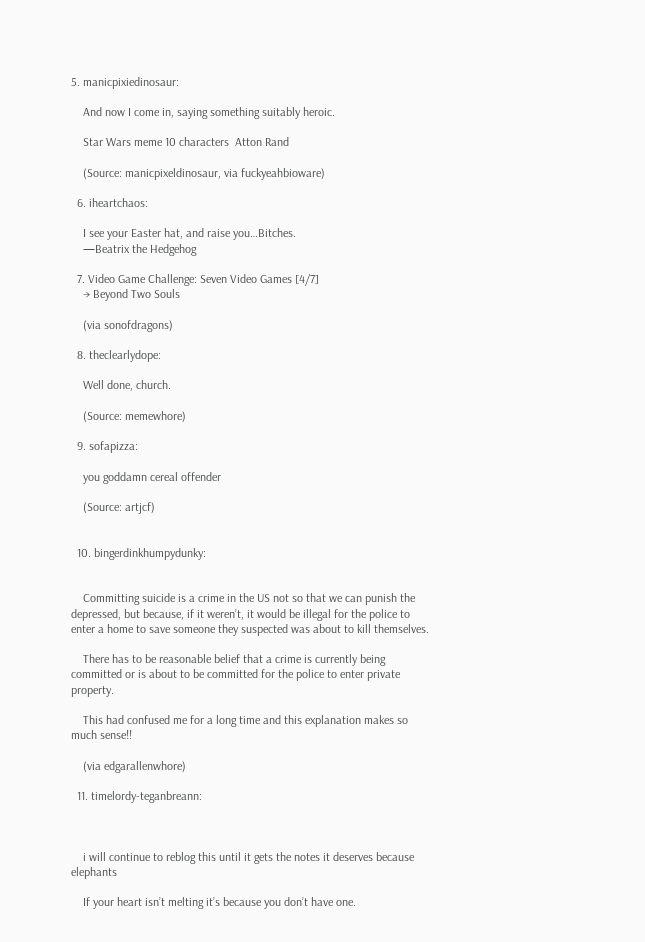5. manicpixiedinosaur:

    And now I come in, saying something suitably heroic.

    Star Wars meme 10 characters  Atton Rand

    (Source: manicpixeldinosaur, via fuckyeahbioware)

  6. iheartchaos:

    I see your Easter hat, and raise you…Bitches.
    —Beatrix the Hedgehog

  7. Video Game Challenge: Seven Video Games [4/7]
    → Beyond Two Souls

    (via sonofdragons)

  8. theclearlydope:

    Well done, church.

    (Source: memewhore)

  9. sofapizza:

    you goddamn cereal offender

    (Source: artjcf)


  10. bingerdinkhumpydunky:


    Committing suicide is a crime in the US not so that we can punish the depressed, but because, if it weren’t, it would be illegal for the police to enter a home to save someone they suspected was about to kill themselves.

    There has to be reasonable belief that a crime is currently being committed or is about to be committed for the police to enter private property.

    This had confused me for a long time and this explanation makes so much sense!!

    (via edgarallenwhore)

  11. timelordy-teganbreann:



    i will continue to reblog this until it gets the notes it deserves because elephants

    If your heart isn’t melting it’s because you don’t have one.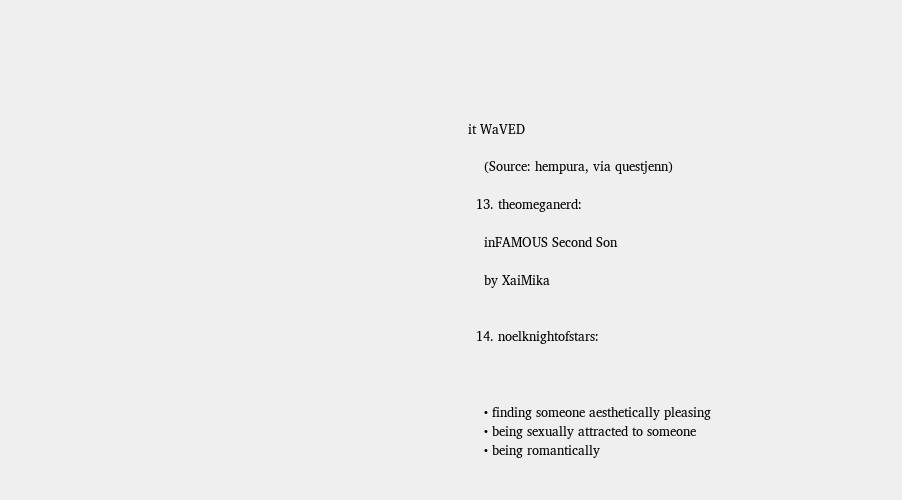it WaVED

    (Source: hempura, via questjenn)

  13. theomeganerd:

    inFAMOUS Second Son

    by XaiMika


  14. noelknightofstars:



    • finding someone aesthetically pleasing
    • being sexually attracted to someone
    • being romantically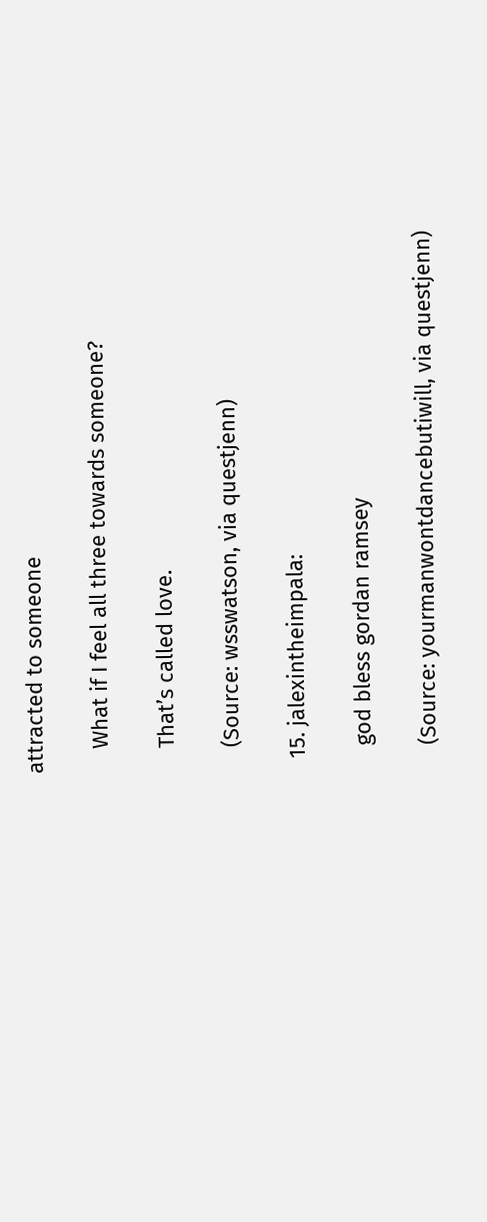attracted to someone

    What if I feel all three towards someone?

    That’s called love.

    (Source: wsswatson, via questjenn)

  15. jalexintheimpala:

    god bless gordan ramsey

    (Source: yourmanwontdancebutiwill, via questjenn)